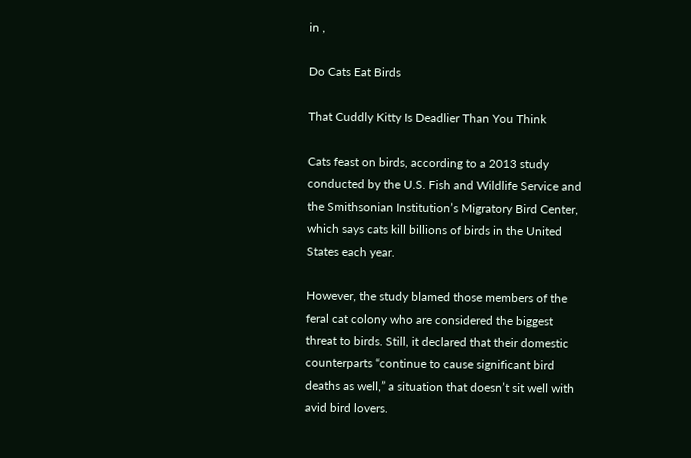in ,

Do Cats Eat Birds

That Cuddly Kitty Is Deadlier Than You Think

Cats feast on birds, according to a 2013 study conducted by the U.S. Fish and Wildlife Service and the Smithsonian Institution’s Migratory Bird Center, which says cats kill billions of birds in the United States each year.

However, the study blamed those members of the feral cat colony who are considered the biggest threat to birds. Still, it declared that their domestic counterparts “continue to cause significant bird deaths as well,” a situation that doesn’t sit well with avid bird lovers.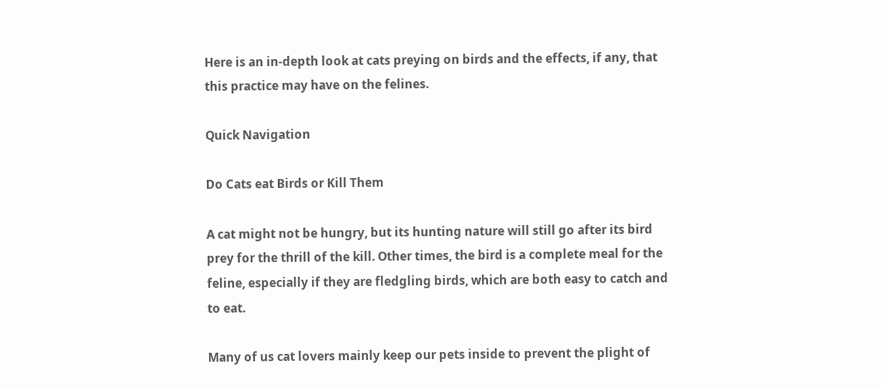Here is an in-depth look at cats preying on birds and the effects, if any, that this practice may have on the felines.

Quick Navigation

Do Cats eat Birds or Kill Them

A cat might not be hungry, but its hunting nature will still go after its bird prey for the thrill of the kill. Other times, the bird is a complete meal for the feline, especially if they are fledgling birds, which are both easy to catch and to eat.

Many of us cat lovers mainly keep our pets inside to prevent the plight of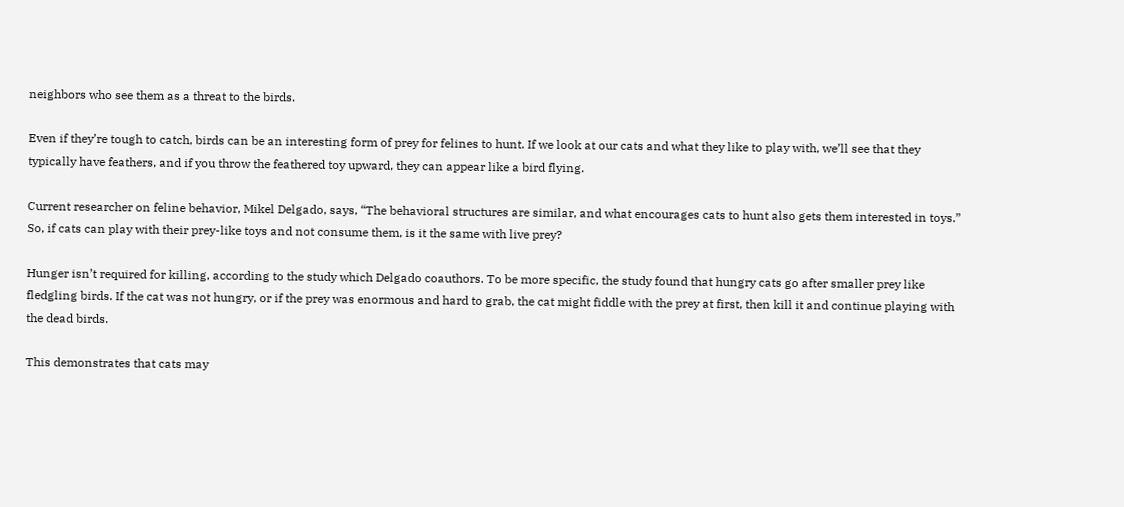neighbors who see them as a threat to the birds.

Even if they’re tough to catch, birds can be an interesting form of prey for felines to hunt. If we look at our cats and what they like to play with, we’ll see that they typically have feathers, and if you throw the feathered toy upward, they can appear like a bird flying.

Current researcher on feline behavior, Mikel Delgado, says, “The behavioral structures are similar, and what encourages cats to hunt also gets them interested in toys.” So, if cats can play with their prey-like toys and not consume them, is it the same with live prey?

Hunger isn’t required for killing, according to the study which Delgado coauthors. To be more specific, the study found that hungry cats go after smaller prey like fledgling birds. If the cat was not hungry, or if the prey was enormous and hard to grab, the cat might fiddle with the prey at first, then kill it and continue playing with the dead birds.

This demonstrates that cats may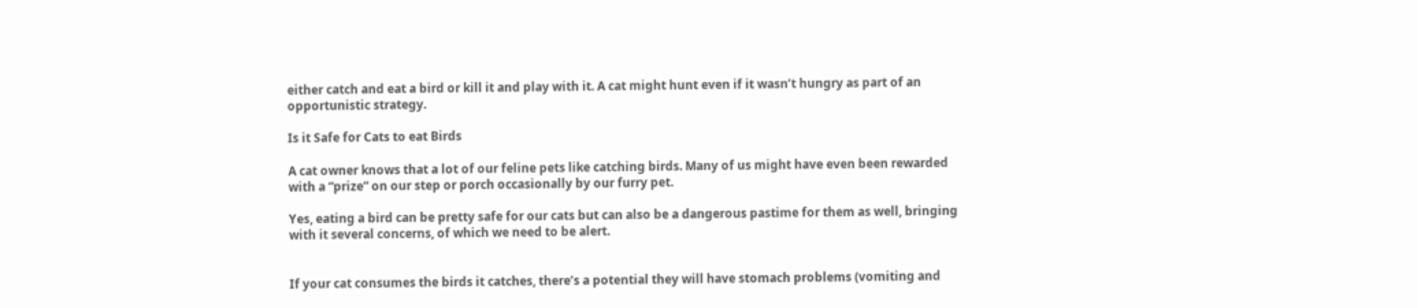either catch and eat a bird or kill it and play with it. A cat might hunt even if it wasn’t hungry as part of an opportunistic strategy.

Is it Safe for Cats to eat Birds

A cat owner knows that a lot of our feline pets like catching birds. Many of us might have even been rewarded with a “prize” on our step or porch occasionally by our furry pet.

Yes, eating a bird can be pretty safe for our cats but can also be a dangerous pastime for them as well, bringing with it several concerns, of which we need to be alert.


If your cat consumes the birds it catches, there’s a potential they will have stomach problems (vomiting and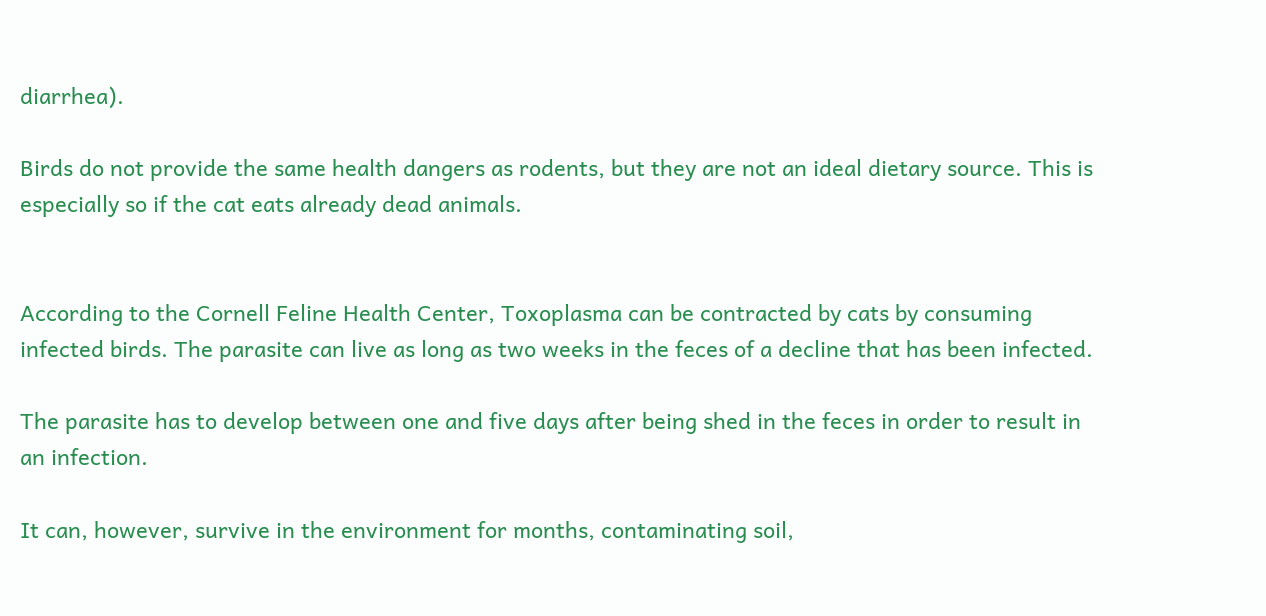diarrhea).

Birds do not provide the same health dangers as rodents, but they are not an ideal dietary source. This is especially so if the cat eats already dead animals.


According to the Cornell Feline Health Center, Toxoplasma can be contracted by cats by consuming infected birds. The parasite can live as long as two weeks in the feces of a decline that has been infected.

The parasite has to develop between one and five days after being shed in the feces in order to result in an infection.

It can, however, survive in the environment for months, contaminating soil,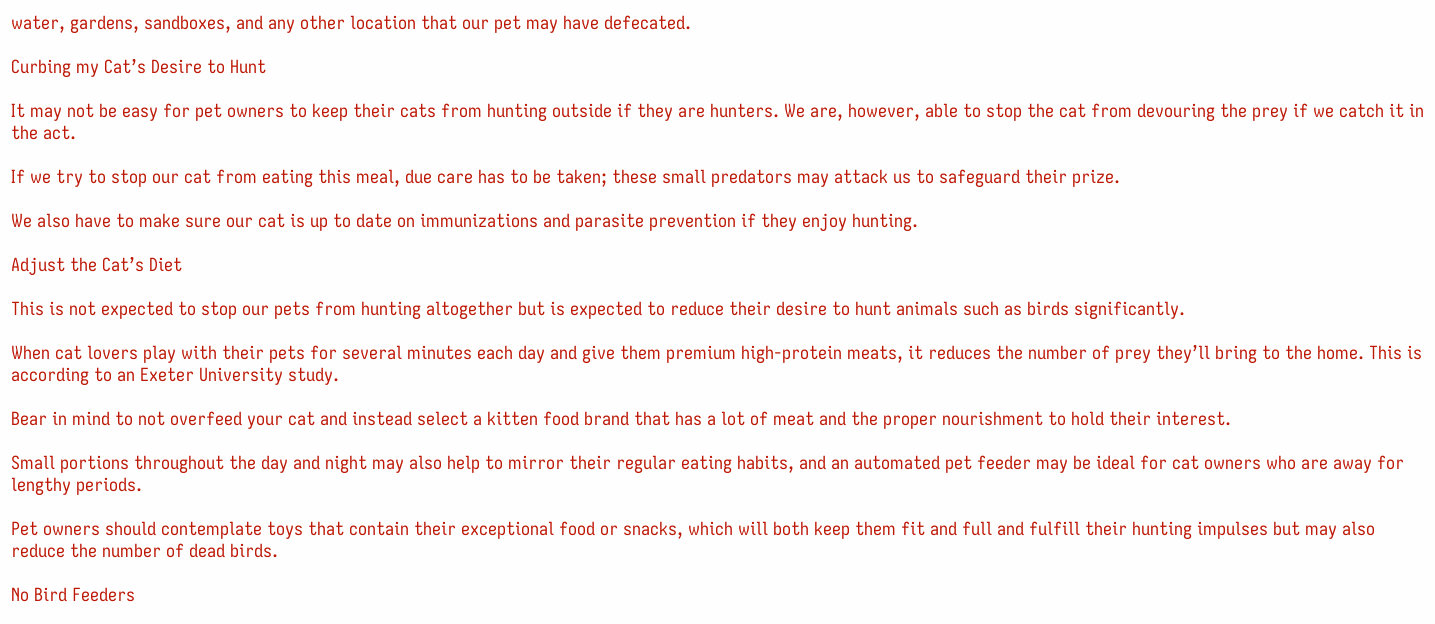water, gardens, sandboxes, and any other location that our pet may have defecated.

Curbing my Cat’s Desire to Hunt

It may not be easy for pet owners to keep their cats from hunting outside if they are hunters. We are, however, able to stop the cat from devouring the prey if we catch it in the act.

If we try to stop our cat from eating this meal, due care has to be taken; these small predators may attack us to safeguard their prize.

We also have to make sure our cat is up to date on immunizations and parasite prevention if they enjoy hunting.

Adjust the Cat’s Diet

This is not expected to stop our pets from hunting altogether but is expected to reduce their desire to hunt animals such as birds significantly.

When cat lovers play with their pets for several minutes each day and give them premium high-protein meats, it reduces the number of prey they’ll bring to the home. This is according to an Exeter University study.

Bear in mind to not overfeed your cat and instead select a kitten food brand that has a lot of meat and the proper nourishment to hold their interest.

Small portions throughout the day and night may also help to mirror their regular eating habits, and an automated pet feeder may be ideal for cat owners who are away for lengthy periods.

Pet owners should contemplate toys that contain their exceptional food or snacks, which will both keep them fit and full and fulfill their hunting impulses but may also reduce the number of dead birds.

No Bird Feeders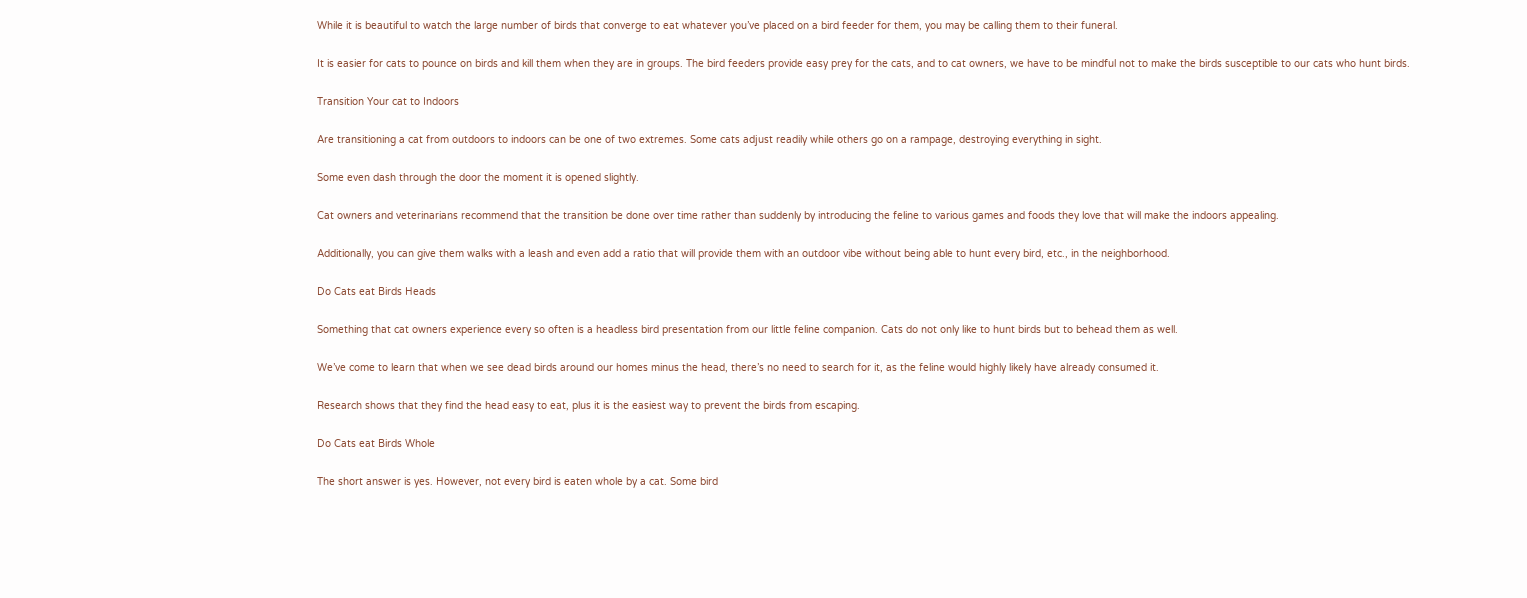While it is beautiful to watch the large number of birds that converge to eat whatever you’ve placed on a bird feeder for them, you may be calling them to their funeral.

It is easier for cats to pounce on birds and kill them when they are in groups. The bird feeders provide easy prey for the cats, and to cat owners, we have to be mindful not to make the birds susceptible to our cats who hunt birds.

Transition Your cat to Indoors

Are transitioning a cat from outdoors to indoors can be one of two extremes. Some cats adjust readily while others go on a rampage, destroying everything in sight.

Some even dash through the door the moment it is opened slightly.

Cat owners and veterinarians recommend that the transition be done over time rather than suddenly by introducing the feline to various games and foods they love that will make the indoors appealing.

Additionally, you can give them walks with a leash and even add a ratio that will provide them with an outdoor vibe without being able to hunt every bird, etc., in the neighborhood.

Do Cats eat Birds Heads

Something that cat owners experience every so often is a headless bird presentation from our little feline companion. Cats do not only like to hunt birds but to behead them as well.

We’ve come to learn that when we see dead birds around our homes minus the head, there’s no need to search for it, as the feline would highly likely have already consumed it.

Research shows that they find the head easy to eat, plus it is the easiest way to prevent the birds from escaping.

Do Cats eat Birds Whole

The short answer is yes. However, not every bird is eaten whole by a cat. Some bird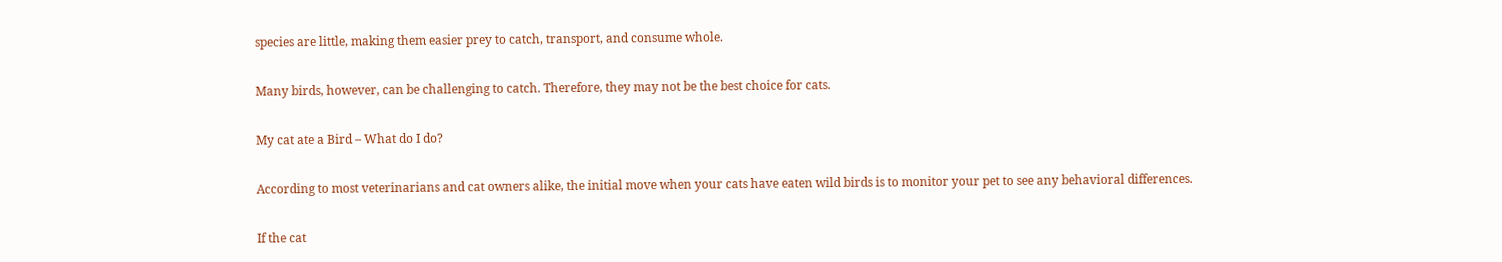species are little, making them easier prey to catch, transport, and consume whole.

Many birds, however, can be challenging to catch. Therefore, they may not be the best choice for cats.

My cat ate a Bird – What do I do?

According to most veterinarians and cat owners alike, the initial move when your cats have eaten wild birds is to monitor your pet to see any behavioral differences.

If the cat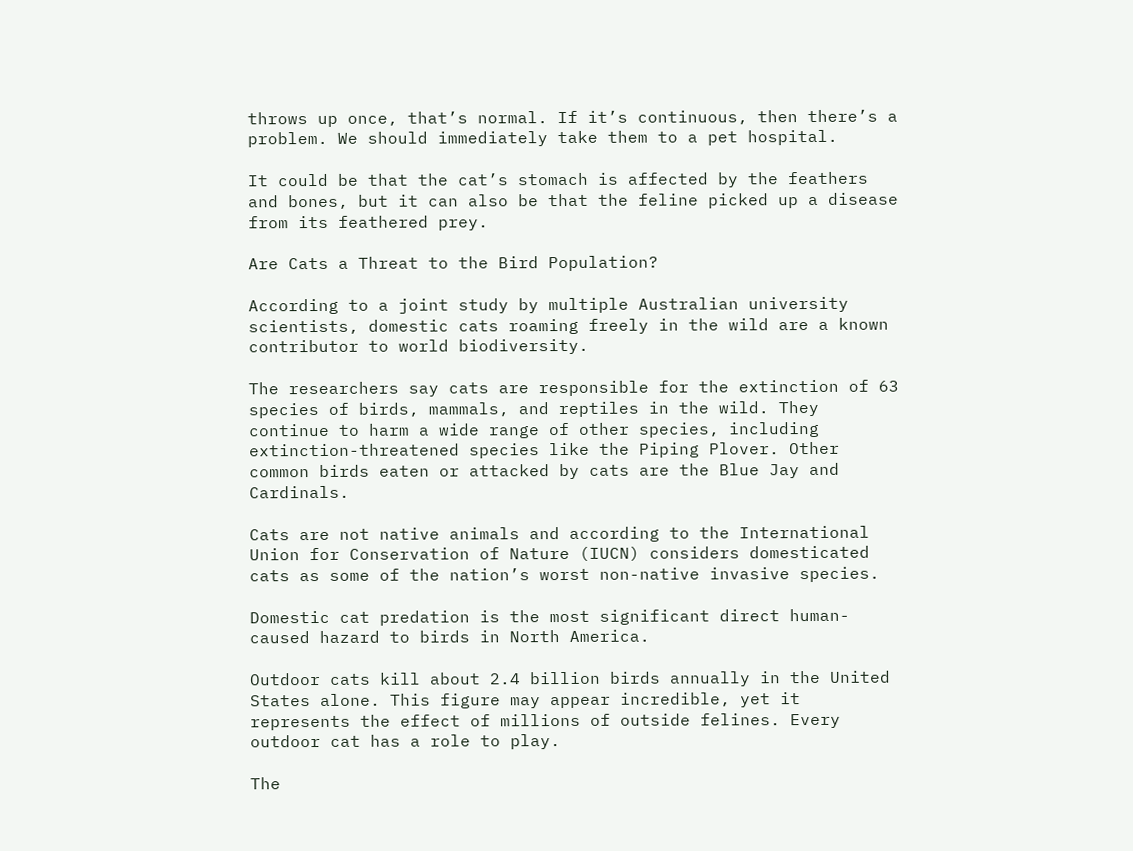throws up once, that’s normal. If it’s continuous, then there’s a problem. We should immediately take them to a pet hospital.

It could be that the cat’s stomach is affected by the feathers and bones, but it can also be that the feline picked up a disease from its feathered prey.

Are Cats a Threat to the Bird Population?

According to a joint study by multiple Australian university scientists, domestic cats roaming freely in the wild are a known contributor to world biodiversity.

The researchers say cats are responsible for the extinction of 63 species of birds, mammals, and reptiles in the wild. They continue to harm a wide range of other species, including extinction-threatened species like the Piping Plover. Other common birds eaten or attacked by cats are the Blue Jay and Cardinals.

Cats are not native animals and according to the International Union for Conservation of Nature (IUCN) considers domesticated cats as some of the nation’s worst non-native invasive species.

Domestic cat predation is the most significant direct human-caused hazard to birds in North America.

Outdoor cats kill about 2.4 billion birds annually in the United States alone. This figure may appear incredible, yet it represents the effect of millions of outside felines. Every outdoor cat has a role to play.

The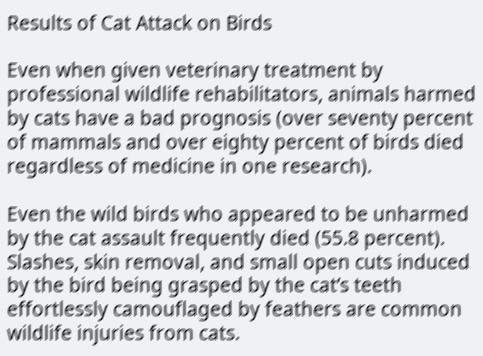Results of Cat Attack on Birds

Even when given veterinary treatment by professional wildlife rehabilitators, animals harmed by cats have a bad prognosis (over seventy percent of mammals and over eighty percent of birds died regardless of medicine in one research).

Even the wild birds who appeared to be unharmed by the cat assault frequently died (55.8 percent). Slashes, skin removal, and small open cuts induced by the bird being grasped by the cat’s teeth effortlessly camouflaged by feathers are common wildlife injuries from cats.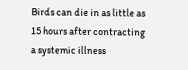Birds can die in as little as 15 hours after contracting a systemic illness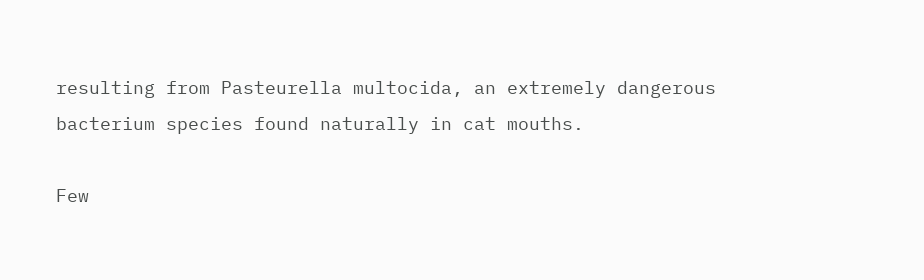resulting from Pasteurella multocida, an extremely dangerous bacterium species found naturally in cat mouths.

Few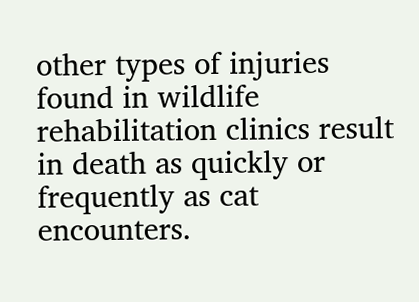other types of injuries found in wildlife rehabilitation clinics result in death as quickly or frequently as cat encounters.